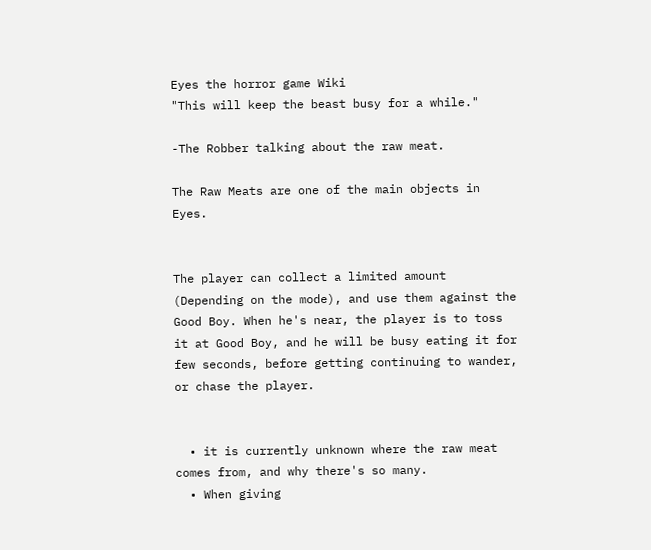Eyes the horror game Wiki
"This will keep the beast busy for a while."

-The Robber talking about the raw meat.

The Raw Meats are one of the main objects in Eyes.


The player can collect a limited amount (Depending on the mode), and use them against the Good Boy. When he's near, the player is to toss it at Good Boy, and he will be busy eating it for few seconds, before getting continuing to wander, or chase the player.


  • it is currently unknown where the raw meat comes from, and why there's so many.
  • When giving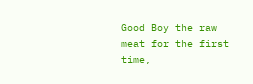Good Boy the raw meat for the first time,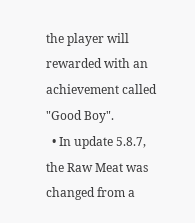the player will rewarded with an achievement called "Good Boy".
  • In update 5.8.7, the Raw Meat was changed from a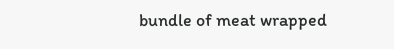bundle of meat wrapped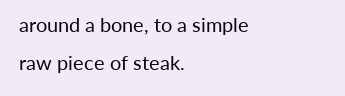around a bone, to a simple raw piece of steak.